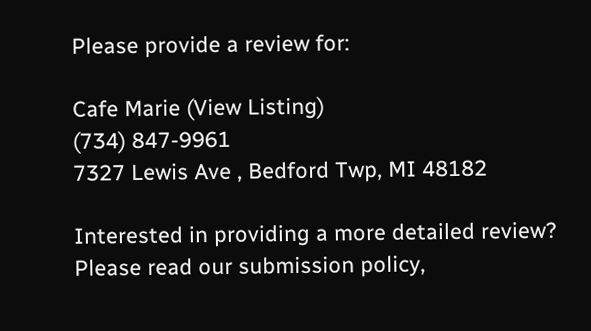Please provide a review for:

Cafe Marie (View Listing)
(734) 847-9961
7327 Lewis Ave , Bedford Twp, MI 48182

Interested in providing a more detailed review? Please read our submission policy,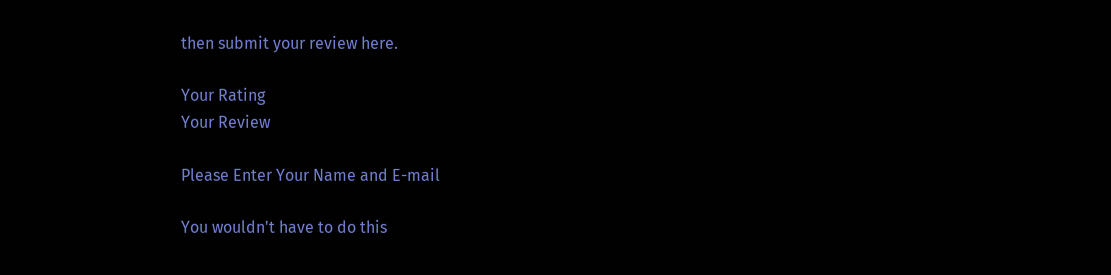then submit your review here.

Your Rating
Your Review

Please Enter Your Name and E-mail

You wouldn't have to do this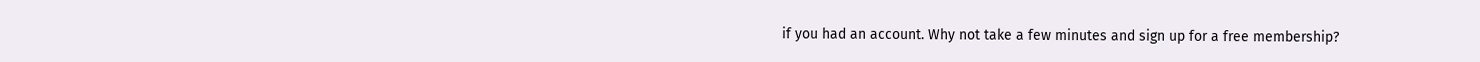if you had an account. Why not take a few minutes and sign up for a free membership?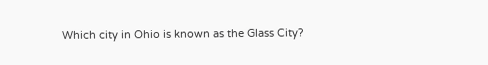Which city in Ohio is known as the Glass City?